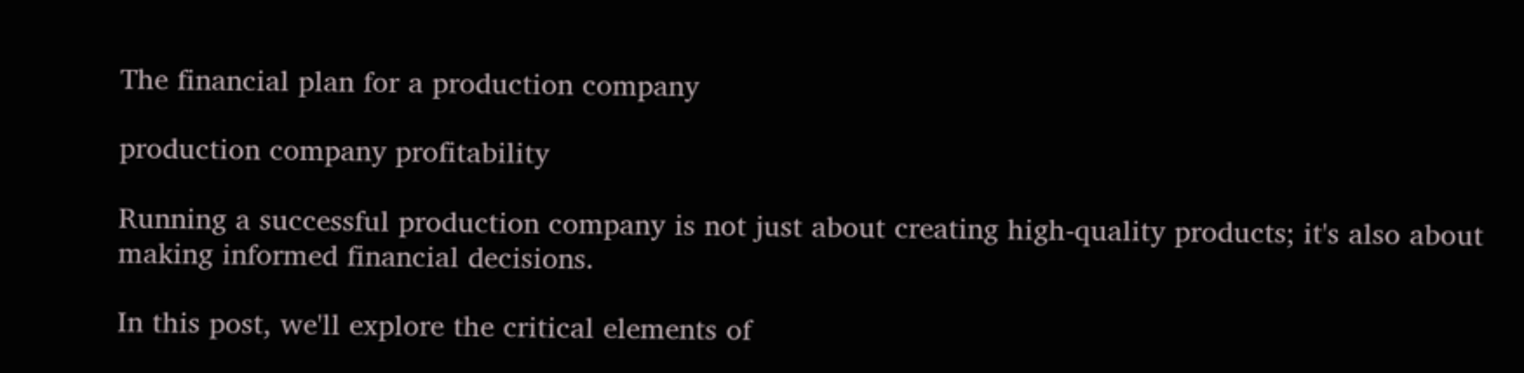The financial plan for a production company

production company profitability

Running a successful production company is not just about creating high-quality products; it's also about making informed financial decisions.

In this post, we'll explore the critical elements of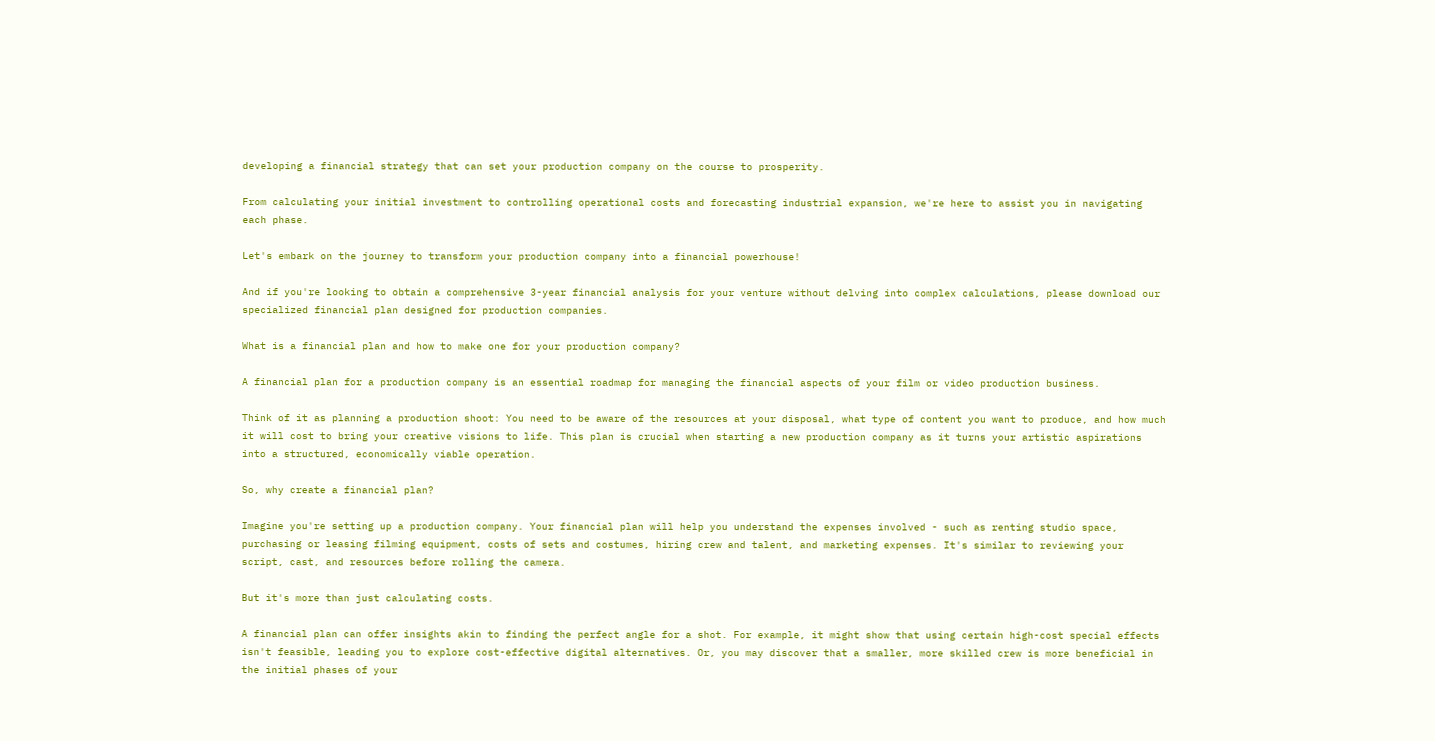developing a financial strategy that can set your production company on the course to prosperity.

From calculating your initial investment to controlling operational costs and forecasting industrial expansion, we're here to assist you in navigating each phase.

Let's embark on the journey to transform your production company into a financial powerhouse!

And if you're looking to obtain a comprehensive 3-year financial analysis for your venture without delving into complex calculations, please download our specialized financial plan designed for production companies.

What is a financial plan and how to make one for your production company?

A financial plan for a production company is an essential roadmap for managing the financial aspects of your film or video production business.

Think of it as planning a production shoot: You need to be aware of the resources at your disposal, what type of content you want to produce, and how much it will cost to bring your creative visions to life. This plan is crucial when starting a new production company as it turns your artistic aspirations into a structured, economically viable operation.

So, why create a financial plan?

Imagine you're setting up a production company. Your financial plan will help you understand the expenses involved - such as renting studio space, purchasing or leasing filming equipment, costs of sets and costumes, hiring crew and talent, and marketing expenses. It's similar to reviewing your script, cast, and resources before rolling the camera.

But it's more than just calculating costs.

A financial plan can offer insights akin to finding the perfect angle for a shot. For example, it might show that using certain high-cost special effects isn't feasible, leading you to explore cost-effective digital alternatives. Or, you may discover that a smaller, more skilled crew is more beneficial in the initial phases of your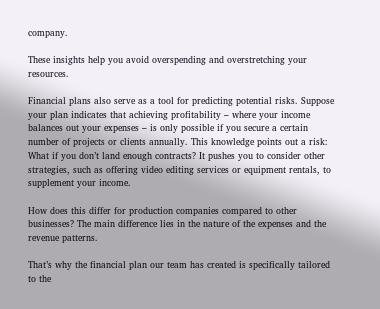company.

These insights help you avoid overspending and overstretching your resources.

Financial plans also serve as a tool for predicting potential risks. Suppose your plan indicates that achieving profitability – where your income balances out your expenses – is only possible if you secure a certain number of projects or clients annually. This knowledge points out a risk: What if you don’t land enough contracts? It pushes you to consider other strategies, such as offering video editing services or equipment rentals, to supplement your income.

How does this differ for production companies compared to other businesses? The main difference lies in the nature of the expenses and the revenue patterns.

That’s why the financial plan our team has created is specifically tailored to the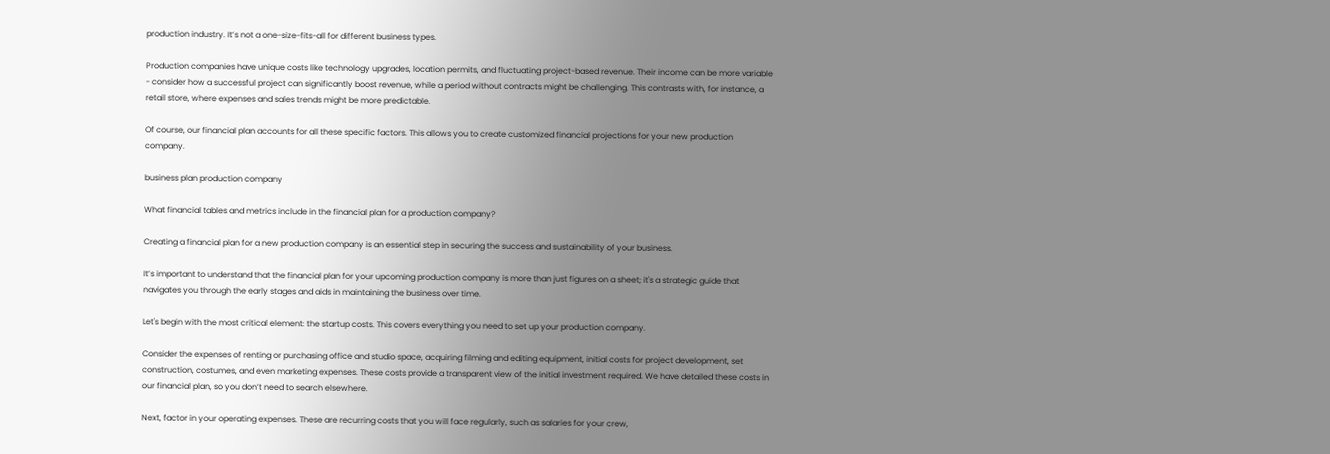production industry. It’s not a one-size-fits-all for different business types.

Production companies have unique costs like technology upgrades, location permits, and fluctuating project-based revenue. Their income can be more variable - consider how a successful project can significantly boost revenue, while a period without contracts might be challenging. This contrasts with, for instance, a retail store, where expenses and sales trends might be more predictable.

Of course, our financial plan accounts for all these specific factors. This allows you to create customized financial projections for your new production company.

business plan production company

What financial tables and metrics include in the financial plan for a production company?

Creating a financial plan for a new production company is an essential step in securing the success and sustainability of your business.

It’s important to understand that the financial plan for your upcoming production company is more than just figures on a sheet; it's a strategic guide that navigates you through the early stages and aids in maintaining the business over time.

Let's begin with the most critical element: the startup costs. This covers everything you need to set up your production company.

Consider the expenses of renting or purchasing office and studio space, acquiring filming and editing equipment, initial costs for project development, set construction, costumes, and even marketing expenses. These costs provide a transparent view of the initial investment required. We have detailed these costs in our financial plan, so you don’t need to search elsewhere.

Next, factor in your operating expenses. These are recurring costs that you will face regularly, such as salaries for your crew,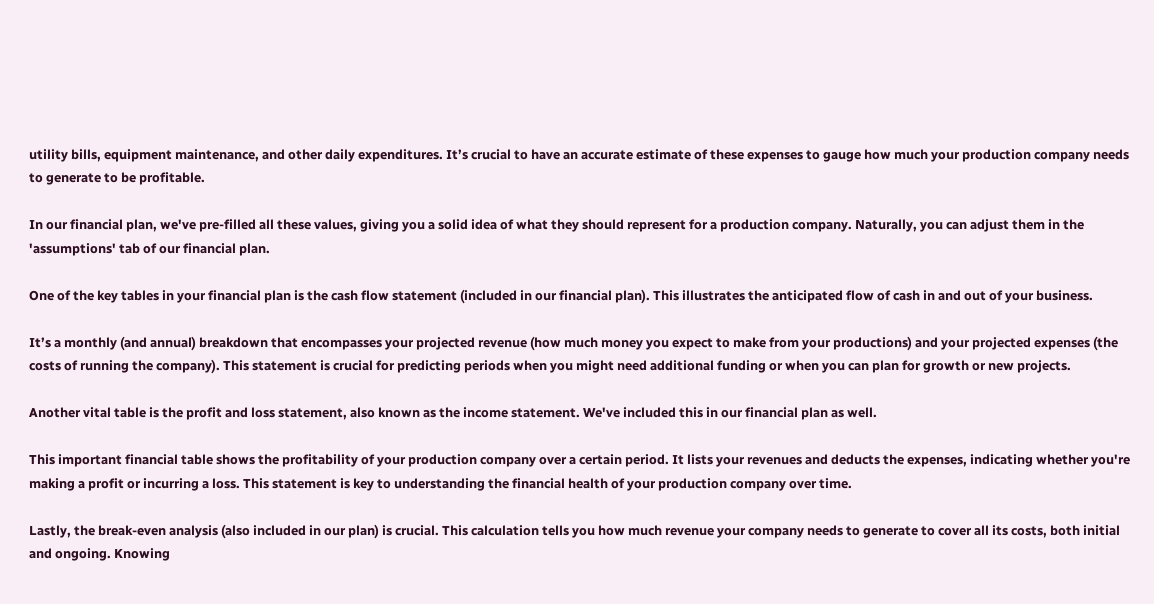utility bills, equipment maintenance, and other daily expenditures. It’s crucial to have an accurate estimate of these expenses to gauge how much your production company needs to generate to be profitable.

In our financial plan, we've pre-filled all these values, giving you a solid idea of what they should represent for a production company. Naturally, you can adjust them in the 'assumptions' tab of our financial plan.

One of the key tables in your financial plan is the cash flow statement (included in our financial plan). This illustrates the anticipated flow of cash in and out of your business.

It’s a monthly (and annual) breakdown that encompasses your projected revenue (how much money you expect to make from your productions) and your projected expenses (the costs of running the company). This statement is crucial for predicting periods when you might need additional funding or when you can plan for growth or new projects.

Another vital table is the profit and loss statement, also known as the income statement. We've included this in our financial plan as well.

This important financial table shows the profitability of your production company over a certain period. It lists your revenues and deducts the expenses, indicating whether you're making a profit or incurring a loss. This statement is key to understanding the financial health of your production company over time.

Lastly, the break-even analysis (also included in our plan) is crucial. This calculation tells you how much revenue your company needs to generate to cover all its costs, both initial and ongoing. Knowing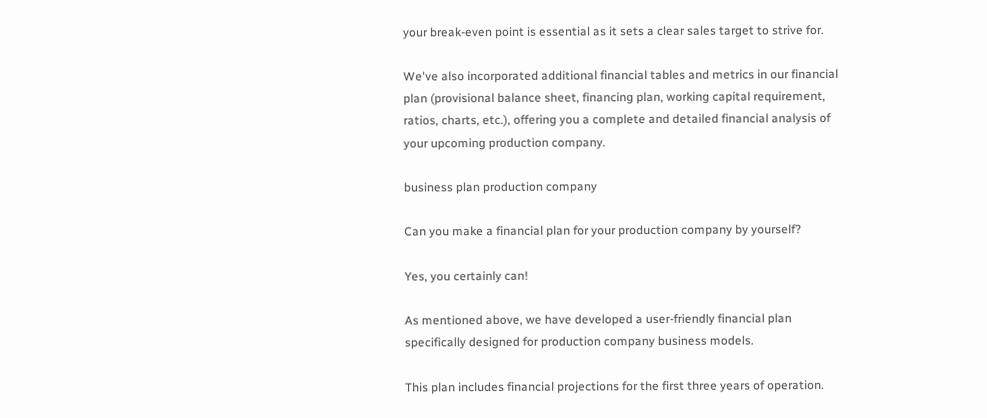your break-even point is essential as it sets a clear sales target to strive for.

We've also incorporated additional financial tables and metrics in our financial plan (provisional balance sheet, financing plan, working capital requirement, ratios, charts, etc.), offering you a complete and detailed financial analysis of your upcoming production company.

business plan production company

Can you make a financial plan for your production company by yourself?

Yes, you certainly can!

As mentioned above, we have developed a user-friendly financial plan specifically designed for production company business models.

This plan includes financial projections for the first three years of operation.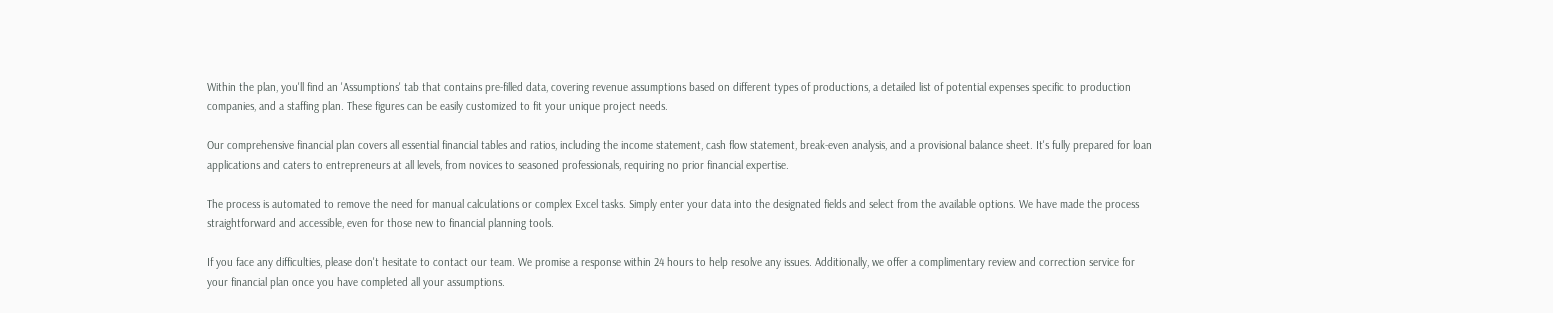Within the plan, you'll find an 'Assumptions' tab that contains pre-filled data, covering revenue assumptions based on different types of productions, a detailed list of potential expenses specific to production companies, and a staffing plan. These figures can be easily customized to fit your unique project needs.

Our comprehensive financial plan covers all essential financial tables and ratios, including the income statement, cash flow statement, break-even analysis, and a provisional balance sheet. It's fully prepared for loan applications and caters to entrepreneurs at all levels, from novices to seasoned professionals, requiring no prior financial expertise.

The process is automated to remove the need for manual calculations or complex Excel tasks. Simply enter your data into the designated fields and select from the available options. We have made the process straightforward and accessible, even for those new to financial planning tools.

If you face any difficulties, please don't hesitate to contact our team. We promise a response within 24 hours to help resolve any issues. Additionally, we offer a complimentary review and correction service for your financial plan once you have completed all your assumptions.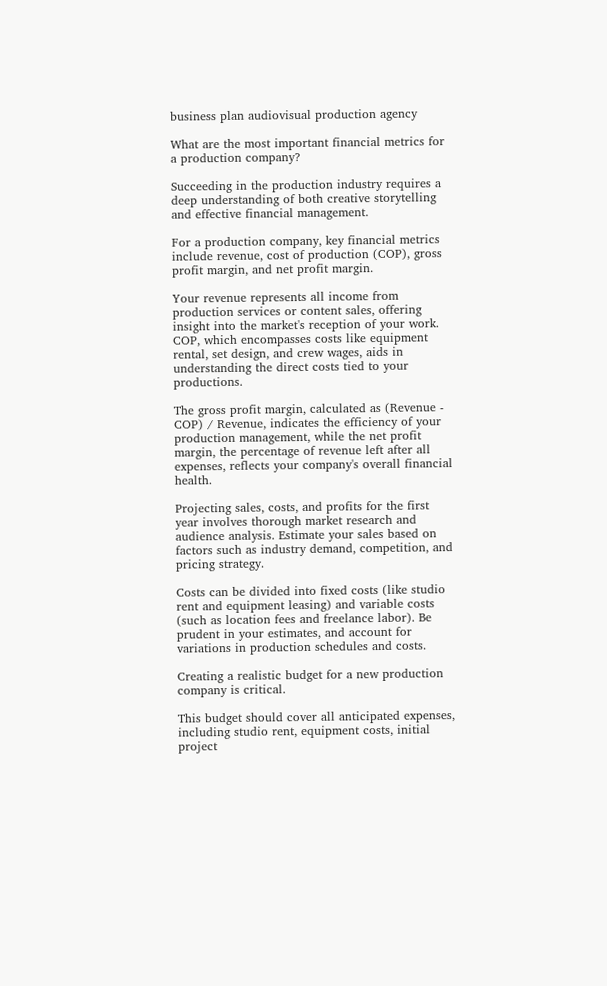business plan audiovisual production agency

What are the most important financial metrics for a production company?

Succeeding in the production industry requires a deep understanding of both creative storytelling and effective financial management.

For a production company, key financial metrics include revenue, cost of production (COP), gross profit margin, and net profit margin.

Your revenue represents all income from production services or content sales, offering insight into the market's reception of your work. COP, which encompasses costs like equipment rental, set design, and crew wages, aids in understanding the direct costs tied to your productions.

The gross profit margin, calculated as (Revenue - COP) / Revenue, indicates the efficiency of your production management, while the net profit margin, the percentage of revenue left after all expenses, reflects your company's overall financial health.

Projecting sales, costs, and profits for the first year involves thorough market research and audience analysis. Estimate your sales based on factors such as industry demand, competition, and pricing strategy.

Costs can be divided into fixed costs (like studio rent and equipment leasing) and variable costs (such as location fees and freelance labor). Be prudent in your estimates, and account for variations in production schedules and costs.

Creating a realistic budget for a new production company is critical.

This budget should cover all anticipated expenses, including studio rent, equipment costs, initial project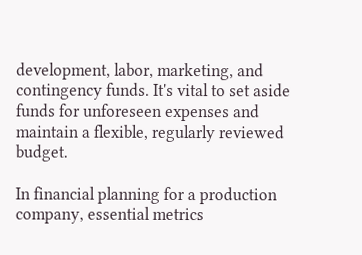development, labor, marketing, and contingency funds. It's vital to set aside funds for unforeseen expenses and maintain a flexible, regularly reviewed budget.

In financial planning for a production company, essential metrics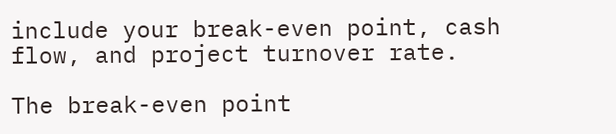include your break-even point, cash flow, and project turnover rate.

The break-even point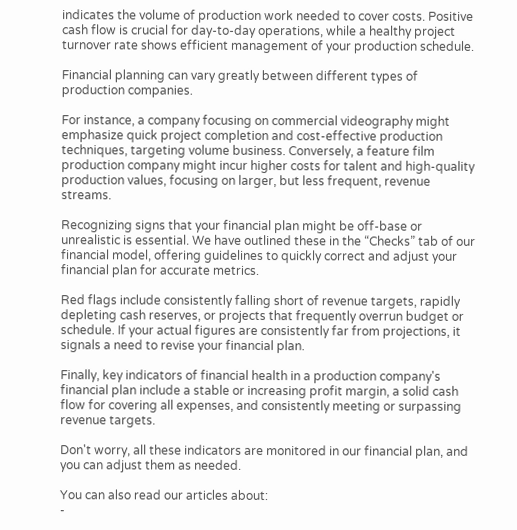indicates the volume of production work needed to cover costs. Positive cash flow is crucial for day-to-day operations, while a healthy project turnover rate shows efficient management of your production schedule.

Financial planning can vary greatly between different types of production companies.

For instance, a company focusing on commercial videography might emphasize quick project completion and cost-effective production techniques, targeting volume business. Conversely, a feature film production company might incur higher costs for talent and high-quality production values, focusing on larger, but less frequent, revenue streams.

Recognizing signs that your financial plan might be off-base or unrealistic is essential. We have outlined these in the “Checks” tab of our financial model, offering guidelines to quickly correct and adjust your financial plan for accurate metrics.

Red flags include consistently falling short of revenue targets, rapidly depleting cash reserves, or projects that frequently overrun budget or schedule. If your actual figures are consistently far from projections, it signals a need to revise your financial plan.

Finally, key indicators of financial health in a production company's financial plan include a stable or increasing profit margin, a solid cash flow for covering all expenses, and consistently meeting or surpassing revenue targets.

Don't worry, all these indicators are monitored in our financial plan, and you can adjust them as needed.

You can also read our articles about:
-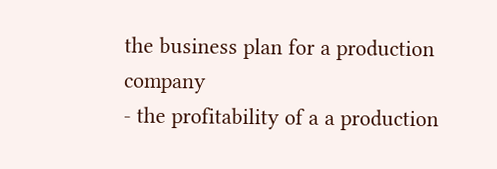the business plan for a production company
- the profitability of a a production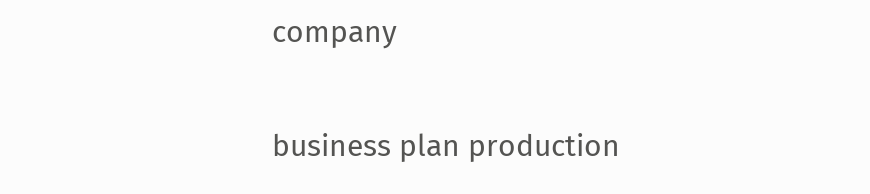company

business plan production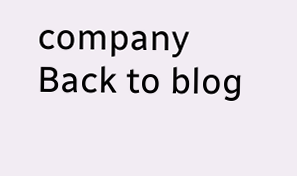company
Back to blog